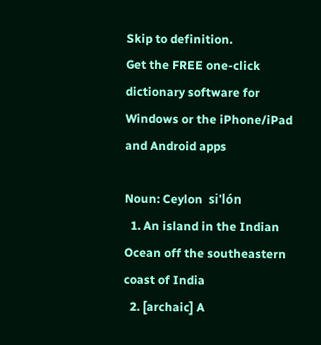Skip to definition.
Get the FREE one-click dictionary software for Windows or the iPhone/iPad and Android apps

Noun: Ceylon  si'lón
  1. An island in the Indian Ocean off the southeastern coast of India
  2. [archaic] A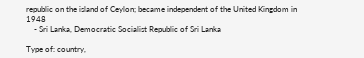republic on the island of Ceylon; became independent of the United Kingdom in 1948
    - Sri Lanka, Democratic Socialist Republic of Sri Lanka

Type of: country,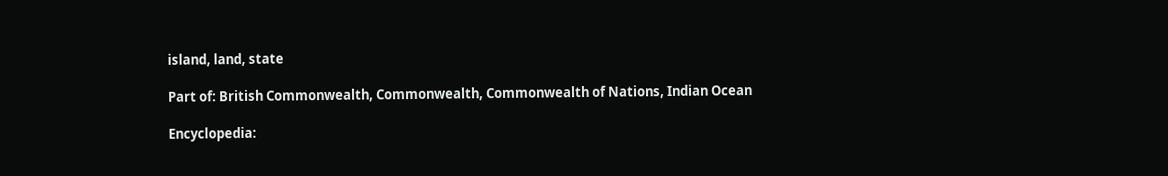island, land, state

Part of: British Commonwealth, Commonwealth, Commonwealth of Nations, Indian Ocean

Encyclopedia: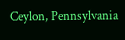Ceylon, Pennsylvania